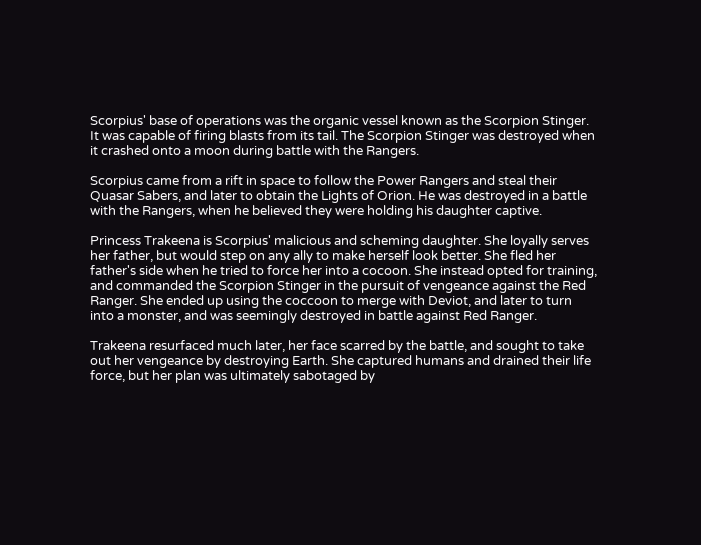Scorpius' base of operations was the organic vessel known as the Scorpion Stinger. It was capable of firing blasts from its tail. The Scorpion Stinger was destroyed when it crashed onto a moon during battle with the Rangers.

Scorpius came from a rift in space to follow the Power Rangers and steal their Quasar Sabers, and later to obtain the Lights of Orion. He was destroyed in a battle with the Rangers, when he believed they were holding his daughter captive.

Princess Trakeena is Scorpius' malicious and scheming daughter. She loyally serves her father, but would step on any ally to make herself look better. She fled her father's side when he tried to force her into a cocoon. She instead opted for training, and commanded the Scorpion Stinger in the pursuit of vengeance against the Red Ranger. She ended up using the coccoon to merge with Deviot, and later to turn into a monster, and was seemingly destroyed in battle against Red Ranger.

Trakeena resurfaced much later, her face scarred by the battle, and sought to take out her vengeance by destroying Earth. She captured humans and drained their life force, but her plan was ultimately sabotaged by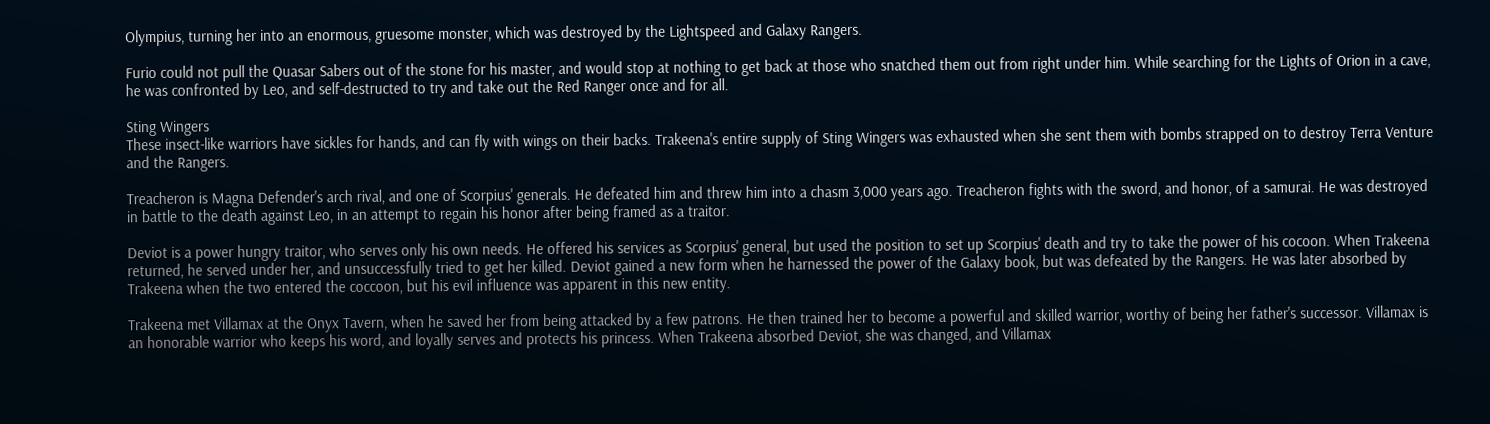Olympius, turning her into an enormous, gruesome monster, which was destroyed by the Lightspeed and Galaxy Rangers.

Furio could not pull the Quasar Sabers out of the stone for his master, and would stop at nothing to get back at those who snatched them out from right under him. While searching for the Lights of Orion in a cave, he was confronted by Leo, and self-destructed to try and take out the Red Ranger once and for all.

Sting Wingers
These insect-like warriors have sickles for hands, and can fly with wings on their backs. Trakeena's entire supply of Sting Wingers was exhausted when she sent them with bombs strapped on to destroy Terra Venture and the Rangers.

Treacheron is Magna Defender's arch rival, and one of Scorpius' generals. He defeated him and threw him into a chasm 3,000 years ago. Treacheron fights with the sword, and honor, of a samurai. He was destroyed in battle to the death against Leo, in an attempt to regain his honor after being framed as a traitor.

Deviot is a power hungry traitor, who serves only his own needs. He offered his services as Scorpius' general, but used the position to set up Scorpius' death and try to take the power of his cocoon. When Trakeena returned, he served under her, and unsuccessfully tried to get her killed. Deviot gained a new form when he harnessed the power of the Galaxy book, but was defeated by the Rangers. He was later absorbed by Trakeena when the two entered the coccoon, but his evil influence was apparent in this new entity.

Trakeena met Villamax at the Onyx Tavern, when he saved her from being attacked by a few patrons. He then trained her to become a powerful and skilled warrior, worthy of being her father's successor. Villamax is an honorable warrior who keeps his word, and loyally serves and protects his princess. When Trakeena absorbed Deviot, she was changed, and Villamax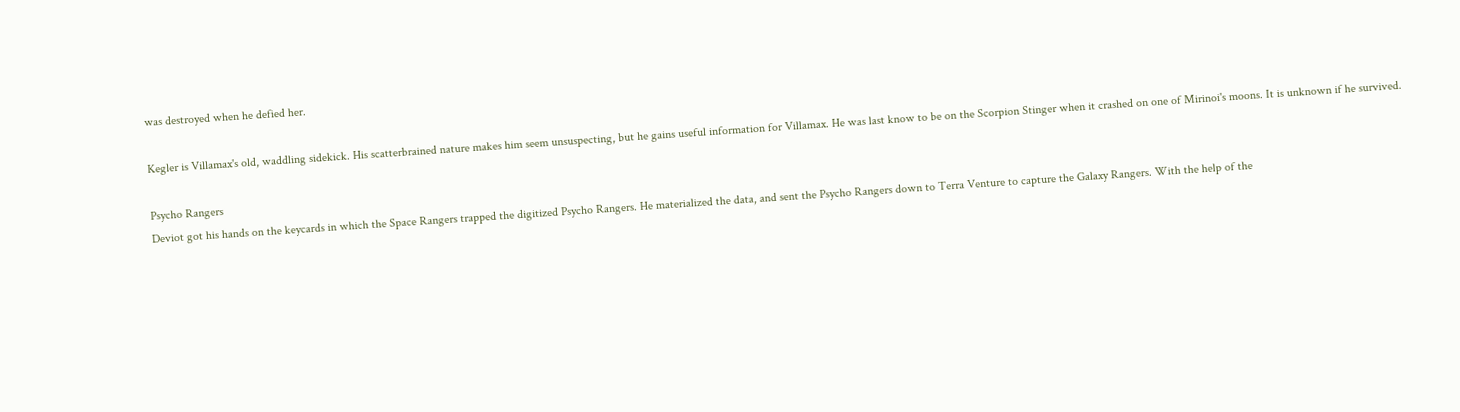was destroyed when he defied her.

Kegler is Villamax's old, waddling sidekick. His scatterbrained nature makes him seem unsuspecting, but he gains useful information for Villamax. He was last know to be on the Scorpion Stinger when it crashed on one of Mirinoi's moons. It is unknown if he survived.

Psycho Rangers
Deviot got his hands on the keycards in which the Space Rangers trapped the digitized Psycho Rangers. He materialized the data, and sent the Psycho Rangers down to Terra Venture to capture the Galaxy Rangers. With the help of the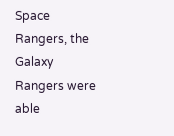Space Rangers, the Galaxy Rangers were able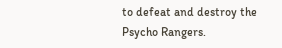to defeat and destroy the Psycho Rangers.